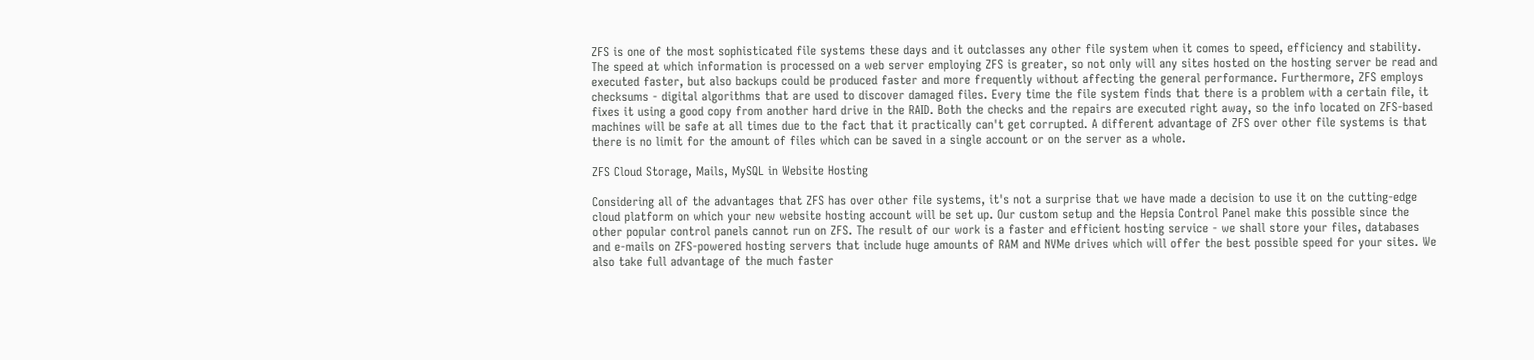ZFS is one of the most sophisticated file systems these days and it outclasses any other file system when it comes to speed, efficiency and stability. The speed at which information is processed on a web server employing ZFS is greater, so not only will any sites hosted on the hosting server be read and executed faster, but also backups could be produced faster and more frequently without affecting the general performance. Furthermore, ZFS employs checksums - digital algorithms that are used to discover damaged files. Every time the file system finds that there is a problem with a certain file, it fixes it using a good copy from another hard drive in the RAID. Both the checks and the repairs are executed right away, so the info located on ZFS-based machines will be safe at all times due to the fact that it practically can't get corrupted. A different advantage of ZFS over other file systems is that there is no limit for the amount of files which can be saved in a single account or on the server as a whole.

ZFS Cloud Storage, Mails, MySQL in Website Hosting

Considering all of the advantages that ZFS has over other file systems, it's not a surprise that we have made a decision to use it on the cutting-edge cloud platform on which your new website hosting account will be set up. Our custom setup and the Hepsia Control Panel make this possible since the other popular control panels cannot run on ZFS. The result of our work is a faster and efficient hosting service - we shall store your files, databases and e-mails on ZFS-powered hosting servers that include huge amounts of RAM and NVMe drives which will offer the best possible speed for your sites. We also take full advantage of the much faster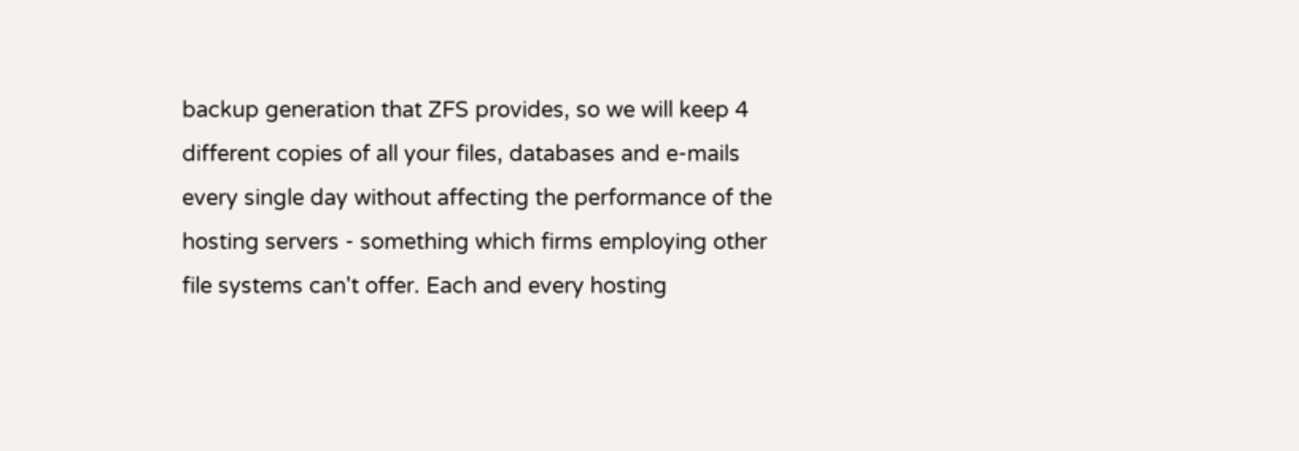backup generation that ZFS provides, so we will keep 4 different copies of all your files, databases and e-mails every single day without affecting the performance of the hosting servers - something which firms employing other file systems can't offer. Each and every hosting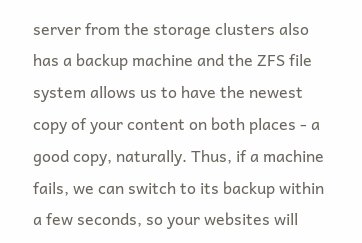server from the storage clusters also has a backup machine and the ZFS file system allows us to have the newest copy of your content on both places - a good copy, naturally. Thus, if a machine fails, we can switch to its backup within a few seconds, so your websites will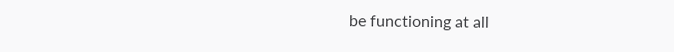be functioning at all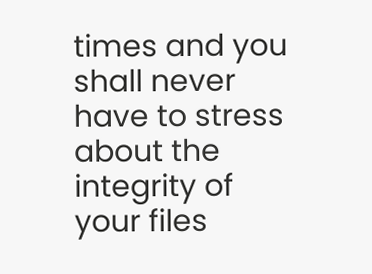times and you shall never have to stress about the integrity of your files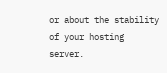or about the stability of your hosting server.